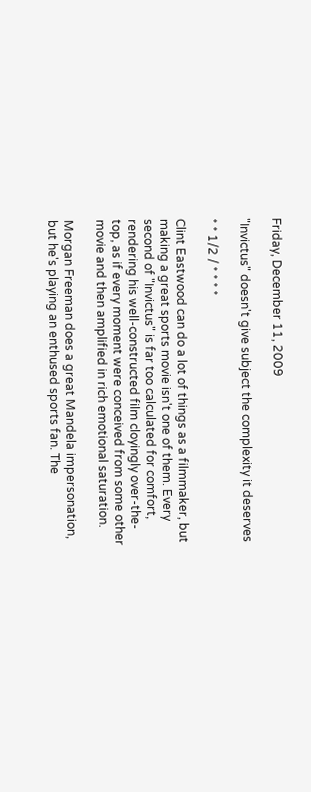Friday, December 11, 2009

"Invictus" doesn't give subject the complexity it deserves

* * 1/2 / * * * *

Clint Eastwood can do a lot of things as a filmmaker, but making a great sports movie isn't one of them. Every second of "Invictus" is far too calculated for comfort, rendering his well-constructed film cloyingly over-the-top, as if every moment were conceived from some other movie and then amplified in rich emotional saturation.

Morgan Freeman does a great Mandela impersonation, but he's playing an enthused sports fan. The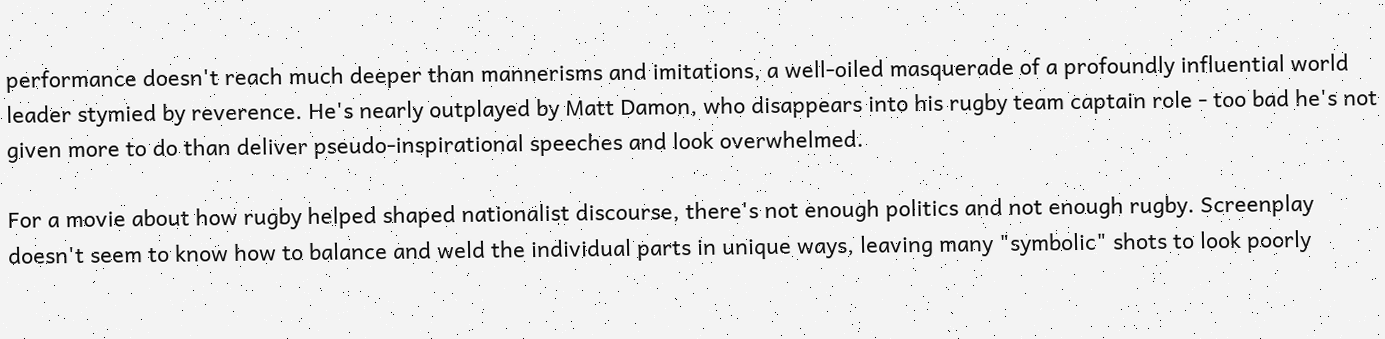performance doesn't reach much deeper than mannerisms and imitations, a well-oiled masquerade of a profoundly influential world leader stymied by reverence. He's nearly outplayed by Matt Damon, who disappears into his rugby team captain role - too bad he's not given more to do than deliver pseudo-inspirational speeches and look overwhelmed.

For a movie about how rugby helped shaped nationalist discourse, there's not enough politics and not enough rugby. Screenplay doesn't seem to know how to balance and weld the individual parts in unique ways, leaving many "symbolic" shots to look poorly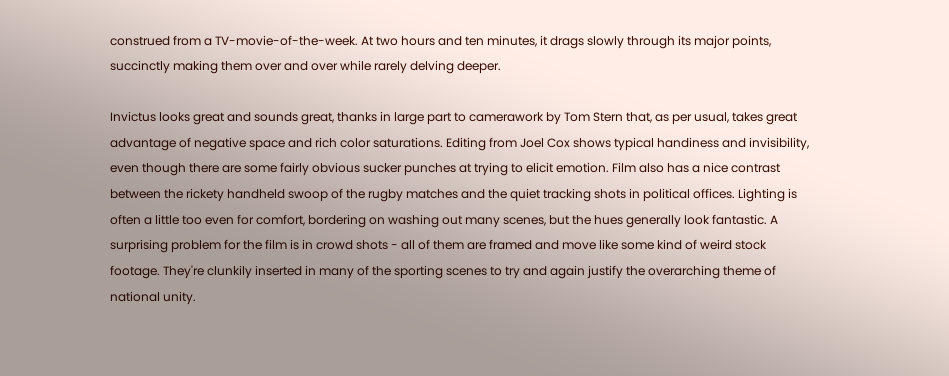construed from a TV-movie-of-the-week. At two hours and ten minutes, it drags slowly through its major points, succinctly making them over and over while rarely delving deeper.

Invictus looks great and sounds great, thanks in large part to camerawork by Tom Stern that, as per usual, takes great advantage of negative space and rich color saturations. Editing from Joel Cox shows typical handiness and invisibility, even though there are some fairly obvious sucker punches at trying to elicit emotion. Film also has a nice contrast between the rickety handheld swoop of the rugby matches and the quiet tracking shots in political offices. Lighting is often a little too even for comfort, bordering on washing out many scenes, but the hues generally look fantastic. A surprising problem for the film is in crowd shots - all of them are framed and move like some kind of weird stock footage. They're clunkily inserted in many of the sporting scenes to try and again justify the overarching theme of national unity.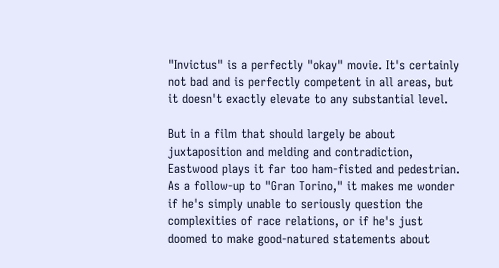"Invictus" is a perfectly "okay" movie. It's certainly not bad and is perfectly competent in all areas, but it doesn't exactly elevate to any substantial level.

But in a film that should largely be about juxtaposition and melding and contradiction, Eastwood plays it far too ham-fisted and pedestrian. As a follow-up to "Gran Torino," it makes me wonder if he's simply unable to seriously question the complexities of race relations, or if he's just doomed to make good-natured statements about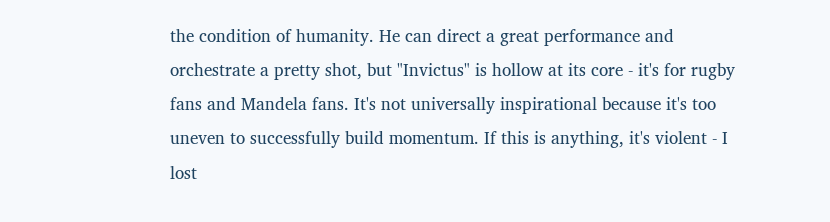the condition of humanity. He can direct a great performance and orchestrate a pretty shot, but "Invictus" is hollow at its core - it's for rugby fans and Mandela fans. It's not universally inspirational because it's too uneven to successfully build momentum. If this is anything, it's violent - I lost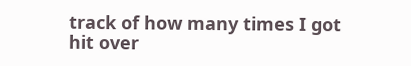track of how many times I got hit over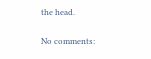the head.

No comments: